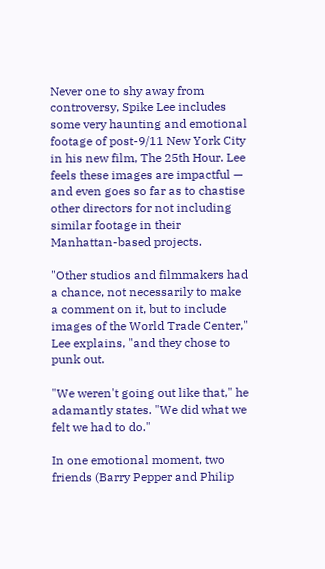Never one to shy away from controversy, Spike Lee includes some very haunting and emotional footage of post-9/11 New York City in his new film, The 25th Hour. Lee feels these images are impactful — and even goes so far as to chastise other directors for not including similar footage in their Manhattan-based projects.

"Other studios and filmmakers had a chance, not necessarily to make a comment on it, but to include images of the World Trade Center," Lee explains, "and they chose to punk out.

"We weren't going out like that," he adamantly states. "We did what we felt we had to do."

In one emotional moment, two friends (Barry Pepper and Philip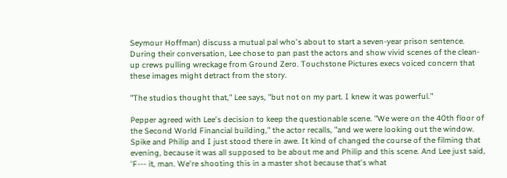Seymour Hoffman) discuss a mutual pal who's about to start a seven-year prison sentence. During their conversation, Lee chose to pan past the actors and show vivid scenes of the clean-up crews pulling wreckage from Ground Zero. Touchstone Pictures execs voiced concern that these images might detract from the story.

"The studios thought that," Lee says, "but not on my part. I knew it was powerful."

Pepper agreed with Lee's decision to keep the questionable scene. "We were on the 40th floor of the Second World Financial building," the actor recalls, "and we were looking out the window. Spike and Philip and I just stood there in awe. It kind of changed the course of the filming that evening, because it was all supposed to be about me and Philip and this scene. And Lee just said, 'F--- it, man. We're shooting this in a master shot because that's what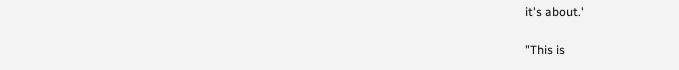it's about.'

"This is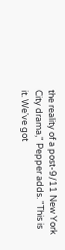the reality of a post-9/11 New York City drama," Pepper adds. "This is it. We've got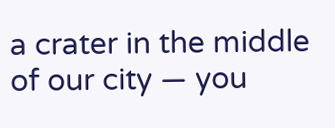a crater in the middle of our city — you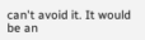can't avoid it. It would be an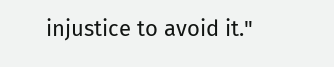injustice to avoid it."